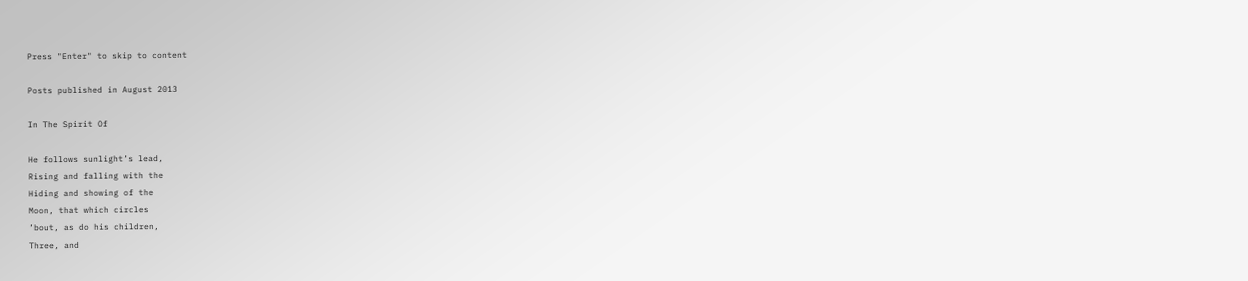Press "Enter" to skip to content

Posts published in August 2013

In The Spirit Of

He follows sunlight’s lead,
Rising and falling with the
Hiding and showing of the
Moon, that which circles
’bout, as do his children,
Three, and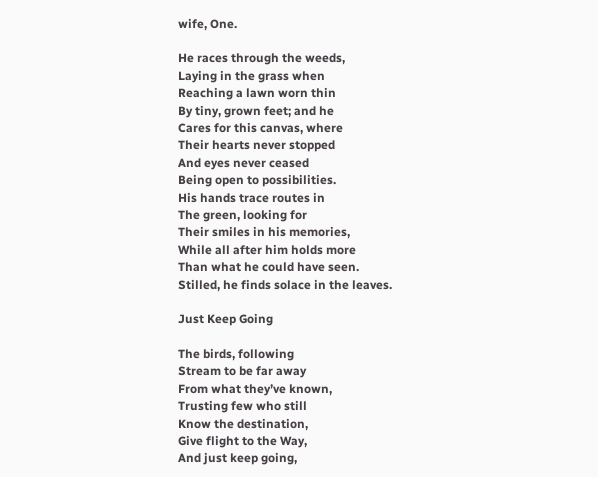wife, One.

He races through the weeds,
Laying in the grass when
Reaching a lawn worn thin
By tiny, grown feet; and he
Cares for this canvas, where
Their hearts never stopped
And eyes never ceased
Being open to possibilities.
His hands trace routes in
The green, looking for
Their smiles in his memories,
While all after him holds more
Than what he could have seen.
Stilled, he finds solace in the leaves.

Just Keep Going

The birds, following
Stream to be far away
From what they’ve known,
Trusting few who still
Know the destination,
Give flight to the Way,
And just keep going,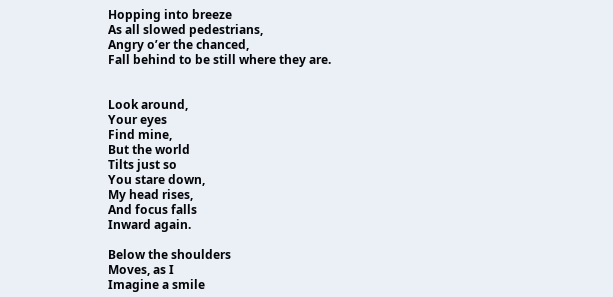Hopping into breeze
As all slowed pedestrians,
Angry o’er the chanced,
Fall behind to be still where they are.


Look around,
Your eyes
Find mine,
But the world
Tilts just so
You stare down,
My head rises,
And focus falls
Inward again.

Below the shoulders
Moves, as I
Imagine a smile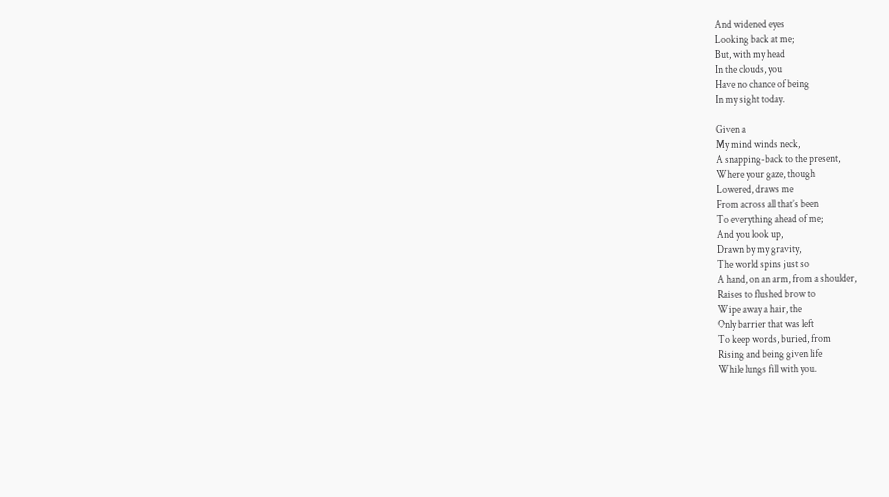And widened eyes
Looking back at me;
But, with my head
In the clouds, you
Have no chance of being
In my sight today.

Given a
My mind winds neck,
A snapping-back to the present,
Where your gaze, though
Lowered, draws me
From across all that’s been
To everything ahead of me;
And you look up,
Drawn by my gravity,
The world spins just so
A hand, on an arm, from a shoulder,
Raises to flushed brow to
Wipe away a hair, the
Only barrier that was left
To keep words, buried, from
Rising and being given life
While lungs fill with you.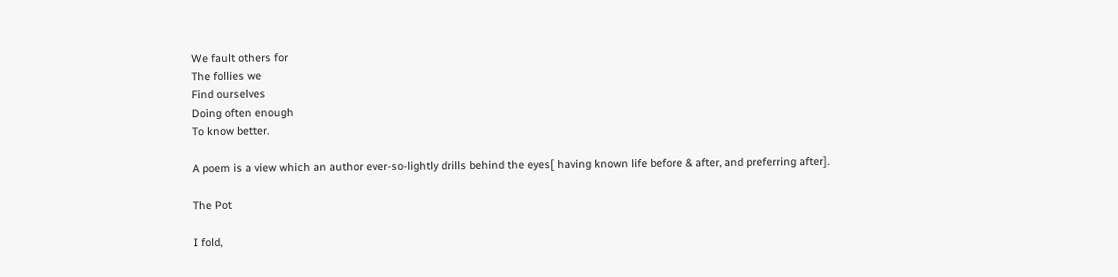We fault others for
The follies we
Find ourselves
Doing often enough
To know better.

A poem is a view which an author ever-so-lightly drills behind the eyes[ having known life before & after, and preferring after].

The Pot

I fold,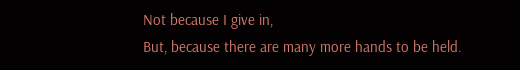Not because I give in,
But, because there are many more hands to be held.